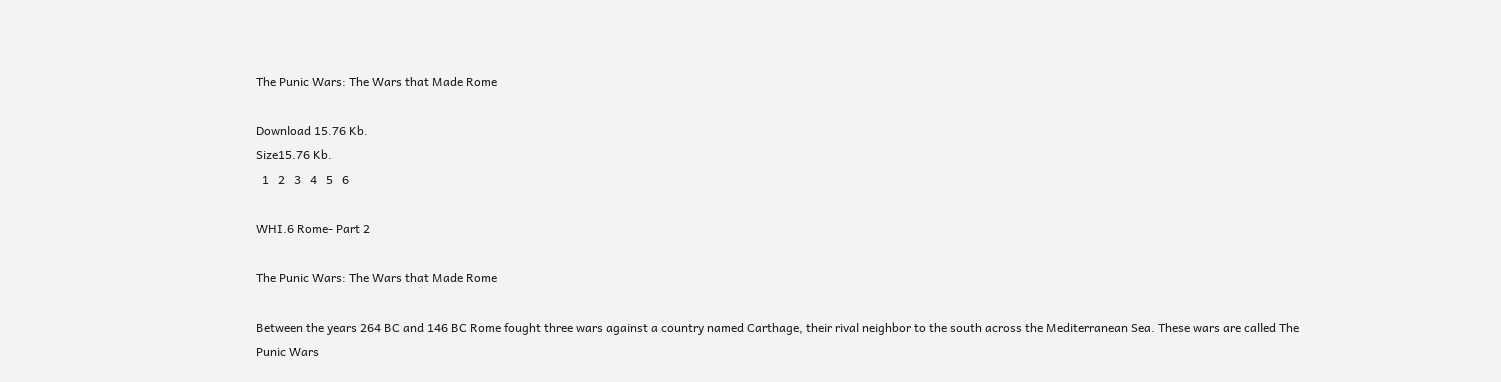The Punic Wars: The Wars that Made Rome

Download 15.76 Kb.
Size15.76 Kb.
  1   2   3   4   5   6

WHI.6 Rome- Part 2

The Punic Wars: The Wars that Made Rome

Between the years 264 BC and 146 BC Rome fought three wars against a country named Carthage, their rival neighbor to the south across the Mediterranean Sea. These wars are called The Punic Wars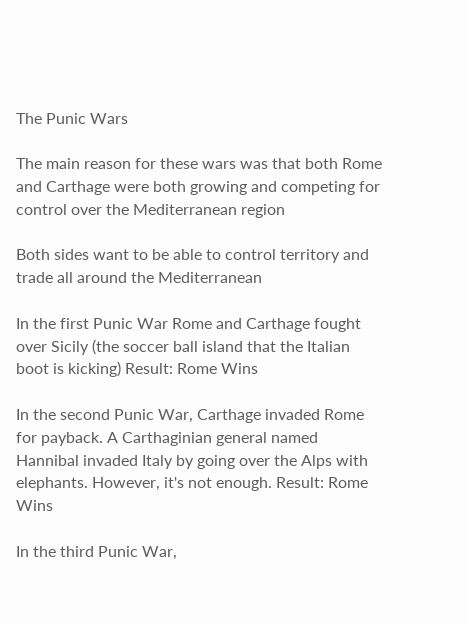The Punic Wars

The main reason for these wars was that both Rome and Carthage were both growing and competing for control over the Mediterranean region

Both sides want to be able to control territory and trade all around the Mediterranean

In the first Punic War Rome and Carthage fought over Sicily (the soccer ball island that the Italian boot is kicking) Result: Rome Wins

In the second Punic War, Carthage invaded Rome for payback. A Carthaginian general named Hannibal invaded Italy by going over the Alps with elephants. However, it's not enough. Result: Rome Wins

In the third Punic War,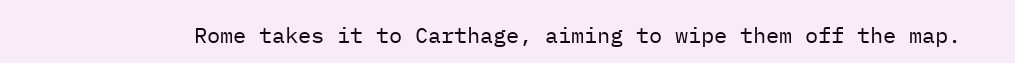Rome takes it to Carthage, aiming to wipe them off the map.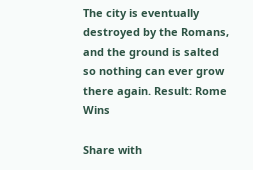The city is eventually destroyed by the Romans, and the ground is salted so nothing can ever grow there again. Result: Rome Wins

Share with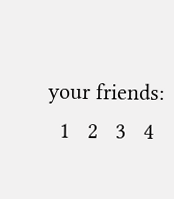your friends:
  1   2   3   4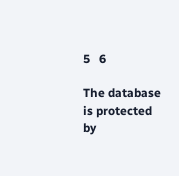5   6

The database is protected by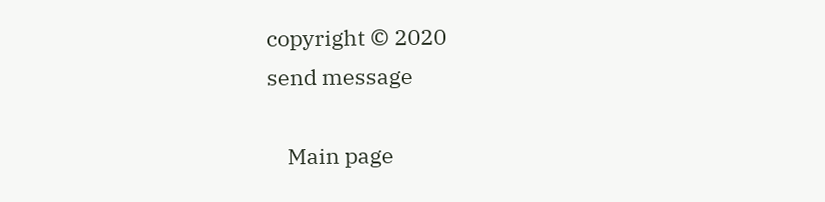copyright © 2020
send message

    Main page